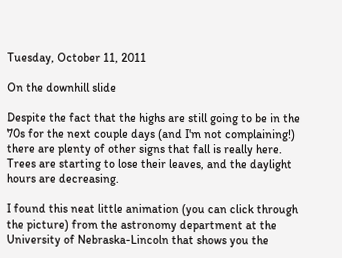Tuesday, October 11, 2011

On the downhill slide

Despite the fact that the highs are still going to be in the 70s for the next couple days (and I'm not complaining!) there are plenty of other signs that fall is really here.  Trees are starting to lose their leaves, and the daylight hours are decreasing.

I found this neat little animation (you can click through the picture) from the astronomy department at the University of Nebraska-Lincoln that shows you the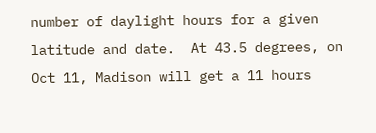number of daylight hours for a given latitude and date.  At 43.5 degrees, on Oct 11, Madison will get a 11 hours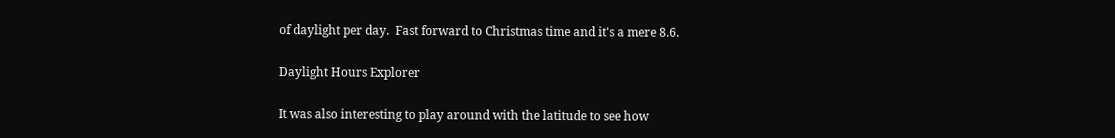of daylight per day.  Fast forward to Christmas time and it's a mere 8.6.

Daylight Hours Explorer

It was also interesting to play around with the latitude to see how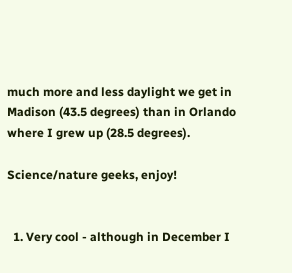much more and less daylight we get in Madison (43.5 degrees) than in Orlando where I grew up (28.5 degrees).

Science/nature geeks, enjoy!


  1. Very cool - although in December I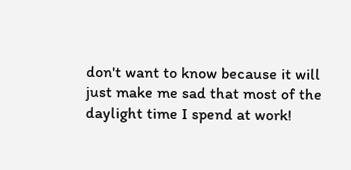don't want to know because it will just make me sad that most of the daylight time I spend at work!